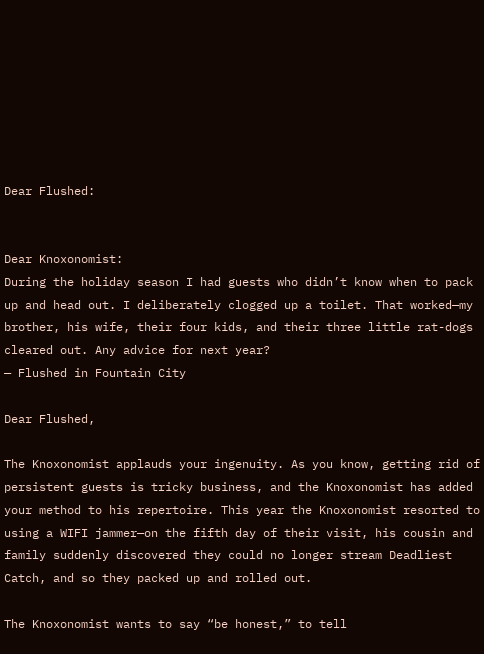Dear Flushed:


Dear Knoxonomist:
During the holiday season I had guests who didn’t know when to pack up and head out. I deliberately clogged up a toilet. That worked—my brother, his wife, their four kids, and their three little rat-dogs cleared out. Any advice for next year?
— Flushed in Fountain City

Dear Flushed,

The Knoxonomist applauds your ingenuity. As you know, getting rid of persistent guests is tricky business, and the Knoxonomist has added your method to his repertoire. This year the Knoxonomist resorted to using a WIFI jammer—on the fifth day of their visit, his cousin and family suddenly discovered they could no longer stream Deadliest Catch, and so they packed up and rolled out.

The Knoxonomist wants to say “be honest,” to tell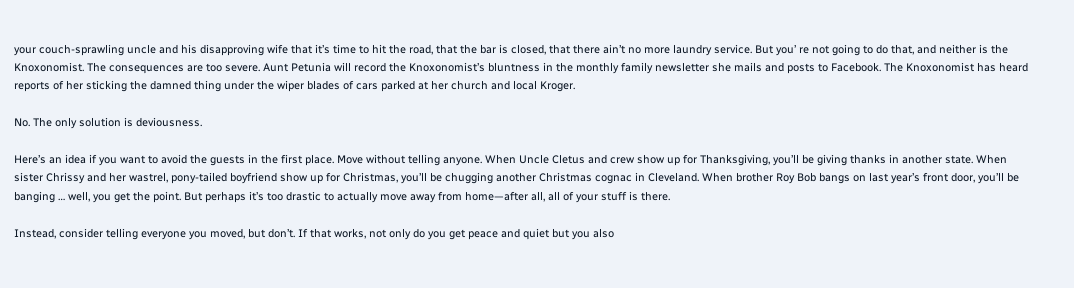your couch-sprawling uncle and his disapproving wife that it’s time to hit the road, that the bar is closed, that there ain’t no more laundry service. But you’ re not going to do that, and neither is the Knoxonomist. The consequences are too severe. Aunt Petunia will record the Knoxonomist’s bluntness in the monthly family newsletter she mails and posts to Facebook. The Knoxonomist has heard reports of her sticking the damned thing under the wiper blades of cars parked at her church and local Kroger.

No. The only solution is deviousness.

Here’s an idea if you want to avoid the guests in the first place. Move without telling anyone. When Uncle Cletus and crew show up for Thanksgiving, you’ll be giving thanks in another state. When sister Chrissy and her wastrel, pony-tailed boyfriend show up for Christmas, you’ll be chugging another Christmas cognac in Cleveland. When brother Roy Bob bangs on last year’s front door, you’ll be banging … well, you get the point. But perhaps it’s too drastic to actually move away from home—after all, all of your stuff is there.

Instead, consider telling everyone you moved, but don’t. If that works, not only do you get peace and quiet but you also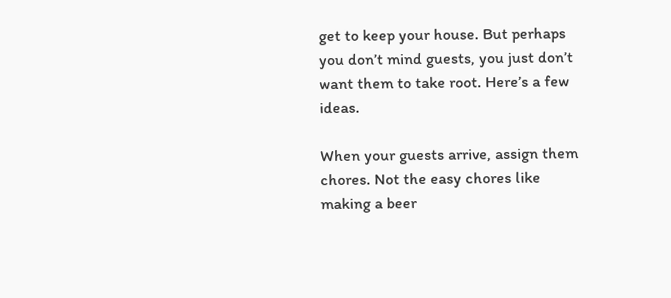get to keep your house. But perhaps you don’t mind guests, you just don’t want them to take root. Here’s a few ideas.

When your guests arrive, assign them chores. Not the easy chores like making a beer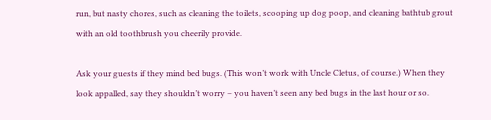run, but nasty chores, such as cleaning the toilets, scooping up dog poop, and cleaning bathtub grout with an old toothbrush you cheerily provide.

Ask your guests if they mind bed bugs. (This won’t work with Uncle Cletus, of course.) When they look appalled, say they shouldn’t worry – you haven’t seen any bed bugs in the last hour or so.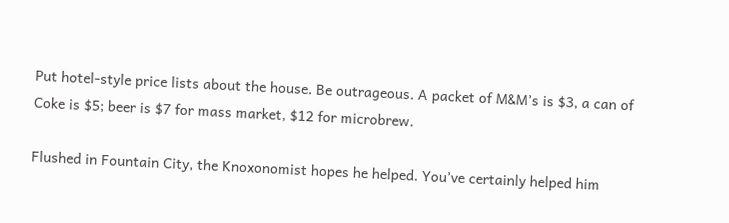Put hotel-style price lists about the house. Be outrageous. A packet of M&M’s is $3, a can of Coke is $5; beer is $7 for mass market, $12 for microbrew.

Flushed in Fountain City, the Knoxonomist hopes he helped. You’ve certainly helped him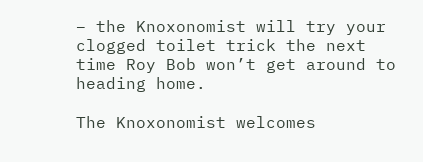– the Knoxonomist will try your clogged toilet trick the next time Roy Bob won’t get around to heading home.

The Knoxonomist welcomes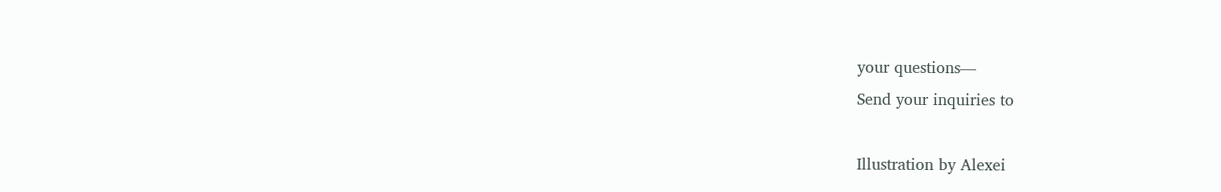your questions—
Send your inquiries to

Illustration by Alexei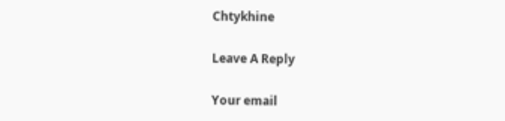Chtykhine

Leave A Reply

Your email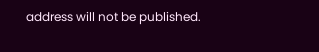address will not be published.